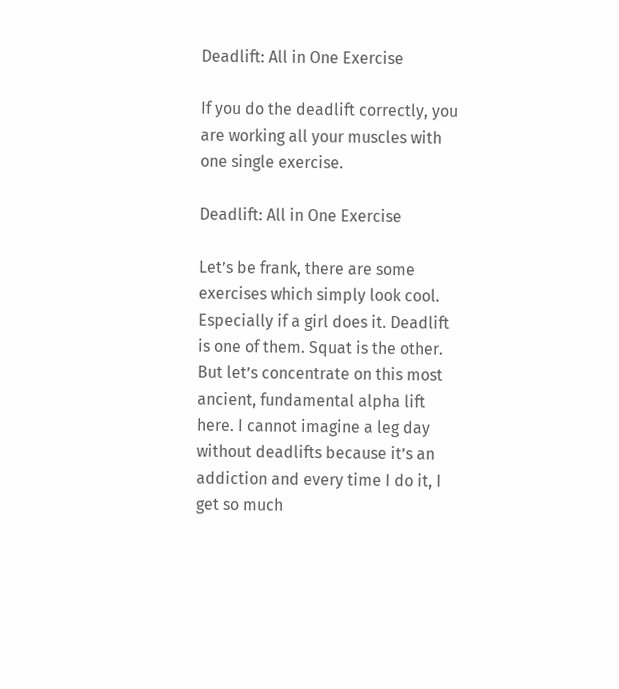Deadlift: All in One Exercise

If you do the deadlift correctly, you are working all your muscles with one single exercise.

Deadlift: All in One Exercise

Let’s be frank, there are some exercises which simply look cool. Especially if a girl does it. Deadlift is one of them. Squat is the other. But let’s concentrate on this most ancient, fundamental alpha lift here. I cannot imagine a leg day without deadlifts because it’s an addiction and every time I do it, I get so much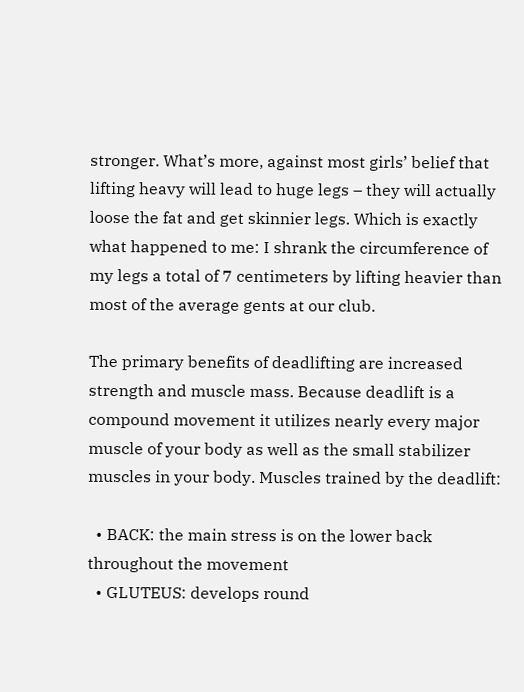stronger. What’s more, against most girls’ belief that lifting heavy will lead to huge legs – they will actually loose the fat and get skinnier legs. Which is exactly what happened to me: I shrank the circumference of my legs a total of 7 centimeters by lifting heavier than most of the average gents at our club.

The primary benefits of deadlifting are increased strength and muscle mass. Because deadlift is a compound movement it utilizes nearly every major muscle of your body as well as the small stabilizer muscles in your body. Muscles trained by the deadlift:

  • BACK: the main stress is on the lower back throughout the movement
  • GLUTEUS: develops round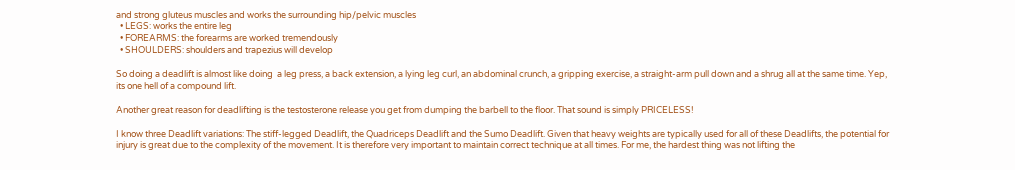and strong gluteus muscles and works the surrounding hip/pelvic muscles
  • LEGS: works the entire leg
  • FOREARMS: the forearms are worked tremendously
  • SHOULDERS: shoulders and trapezius will develop

So doing a deadlift is almost like doing  a leg press, a back extension, a lying leg curl, an abdominal crunch, a gripping exercise, a straight-arm pull down and a shrug all at the same time. Yep, its one hell of a compound lift.

Another great reason for deadlifting is the testosterone release you get from dumping the barbell to the floor. That sound is simply PRICELESS!

I know three Deadlift variations: The stiff-legged Deadlift, the Quadriceps Deadlift and the Sumo Deadlift. Given that heavy weights are typically used for all of these Deadlifts, the potential for injury is great due to the complexity of the movement. It is therefore very important to maintain correct technique at all times. For me, the hardest thing was not lifting the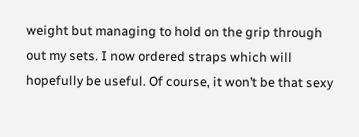weight but managing to hold on the grip through out my sets. I now ordered straps which will hopefully be useful. Of course, it won’t be that sexy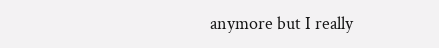anymore but I really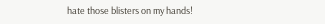hate those blisters on my hands!